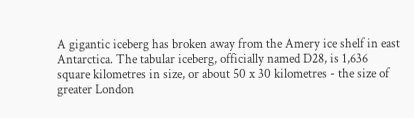A gigantic iceberg has broken away from the Amery ice shelf in east Antarctica. The tabular iceberg, officially named D28, is 1,636 square kilometres in size, or about 50 x 30 kilometres - the size of greater London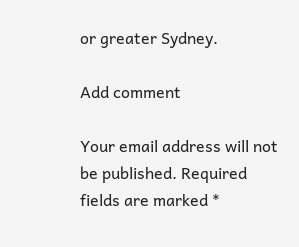or greater Sydney.

Add comment

Your email address will not be published. Required fields are marked *